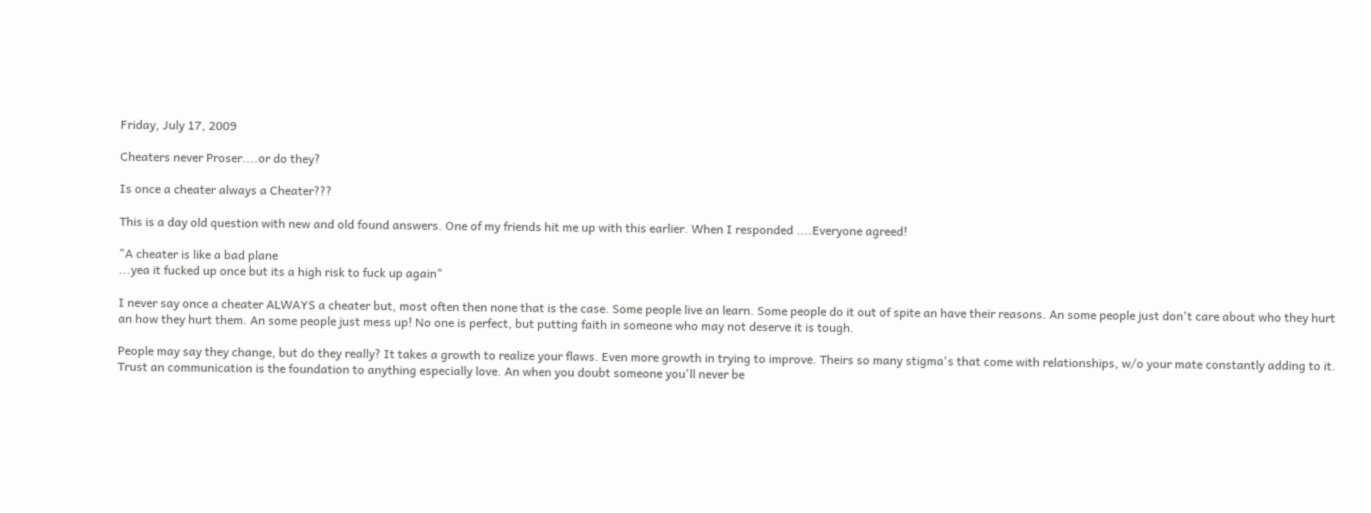Friday, July 17, 2009

Cheaters never Proser....or do they?

Is once a cheater always a Cheater???

This is a day old question with new and old found answers. One of my friends hit me up with this earlier. When I responded ....Everyone agreed!

"A cheater is like a bad plane
...yea it fucked up once but its a high risk to fuck up again"

I never say once a cheater ALWAYS a cheater but, most often then none that is the case. Some people live an learn. Some people do it out of spite an have their reasons. An some people just don't care about who they hurt an how they hurt them. An some people just mess up! No one is perfect, but putting faith in someone who may not deserve it is tough.

People may say they change, but do they really? It takes a growth to realize your flaws. Even more growth in trying to improve. Theirs so many stigma's that come with relationships, w/o your mate constantly adding to it. Trust an communication is the foundation to anything especially love. An when you doubt someone you'll never be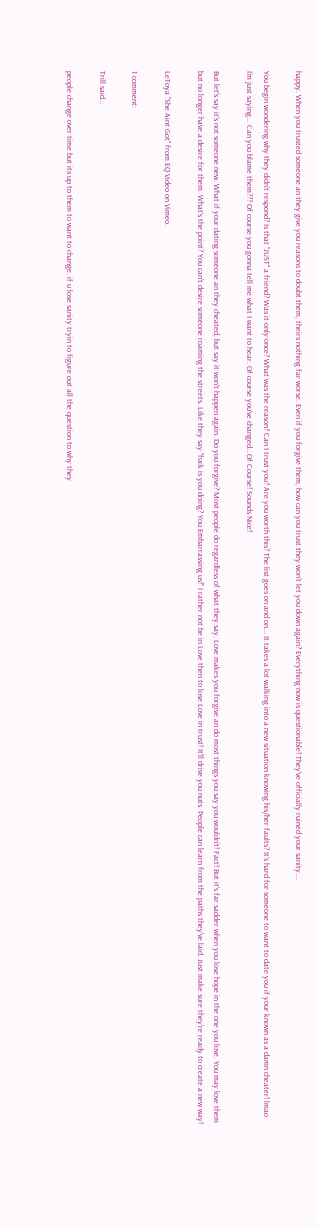happy. When you trusted someone an they give you reasons to doubt them, theirs nothing far worse. Even if you forgive them, how can you trust they won't let you down again? Everything now is questionable! They've officially ruined your sanity....

You begin wondering why they didn't respond? Is that "JUST" a friend? Was it only once? What was the reason? Can I trust you? Are you worth this? The list goes on and on... It takes a lot walking into a new situation knowing his/her faults? It's hard for someone to want to date you if your known as a damn cheater! lmao I'm just saying... Can you blame them??? Of course you gonna tell me what I want to hear. Of course you've changed...Of Course! Sounds Nice!

But let's say it's not someone new. What if your dating someone an they cheated, but say it won't happen again. Do you forgive? Most people do regardless of what they say. Love makes you forgive an do most things you say you wouldn't! Fact! But it's far sadder when you lose hope in the one you love. You may love them but no longer have a desire for them. What's the point? You can't desire someone roaming the streets. Like they say "fuck is you doing? You Embarrassing us!" I rather not be in Love then to lose Love in trust! It'll drive you nuts. People can learn from the paths they've laid. Just make sure they're ready to create a new way!

LeToya "She Aint Got" from EQ Video on Vimeo.

1 comment:

Trill said...

people change over time but its up to them to want to change. if u lose sanity tryin to figure out all the question to why they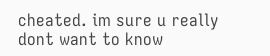cheated. im sure u really dont want to know